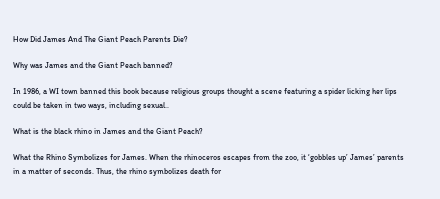How Did James And The Giant Peach Parents Die?

Why was James and the Giant Peach banned?

In 1986, a WI town banned this book because religious groups thought a scene featuring a spider licking her lips could be taken in two ways, including sexual..

What is the black rhino in James and the Giant Peach?

What the Rhino Symbolizes for James. When the rhinoceros escapes from the zoo, it ‘gobbles up’ James’ parents in a matter of seconds. Thus, the rhino symbolizes death for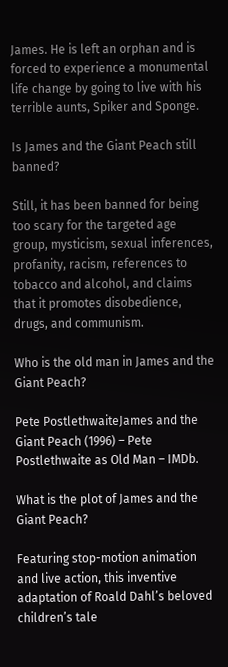James. He is left an orphan and is forced to experience a monumental life change by going to live with his terrible aunts, Spiker and Sponge.

Is James and the Giant Peach still banned?

Still, it has been banned for being too scary for the targeted age group, mysticism, sexual inferences, profanity, racism, references to tobacco and alcohol, and claims that it promotes disobedience, drugs, and communism.

Who is the old man in James and the Giant Peach?

Pete PostlethwaiteJames and the Giant Peach (1996) – Pete Postlethwaite as Old Man – IMDb.

What is the plot of James and the Giant Peach?

Featuring stop-motion animation and live action, this inventive adaptation of Roald Dahl’s beloved children’s tale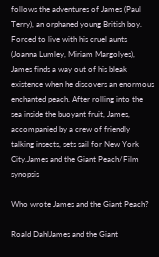follows the adventures of James (Paul Terry), an orphaned young British boy. Forced to live with his cruel aunts (Joanna Lumley, Miriam Margolyes), James finds a way out of his bleak existence when he discovers an enormous enchanted peach. After rolling into the sea inside the buoyant fruit, James, accompanied by a crew of friendly talking insects, sets sail for New York City.James and the Giant Peach/Film synopsis

Who wrote James and the Giant Peach?

Roald DahlJames and the Giant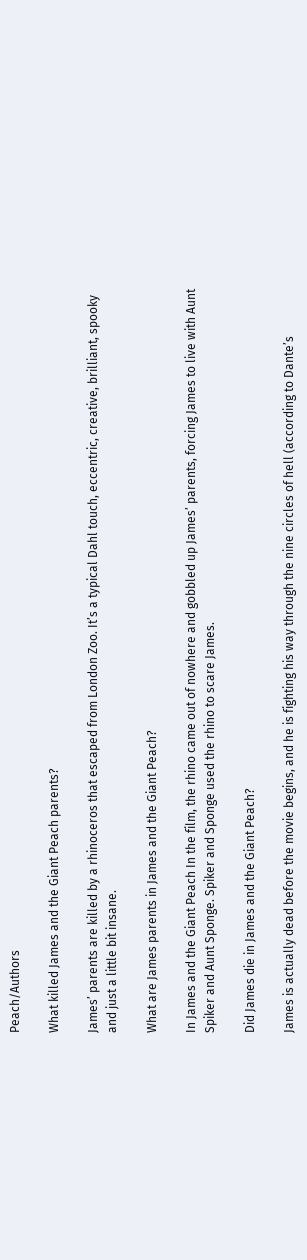Peach/Authors

What killed James and the Giant Peach parents?

James’ parents are killed by a rhinoceros that escaped from London Zoo. It’s a typical Dahl touch, eccentric, creative, brilliant, spooky and just a little bit insane.

What are James parents in James and the Giant Peach?

In James and the Giant Peach In the film, the rhino came out of nowhere and gobbled up James’ parents, forcing James to live with Aunt Spiker and Aunt Sponge. Spiker and Sponge used the rhino to scare James.

Did James die in James and the Giant Peach?

James is actually dead before the movie begins, and he is fighting his way through the nine circles of hell (according to Dante’s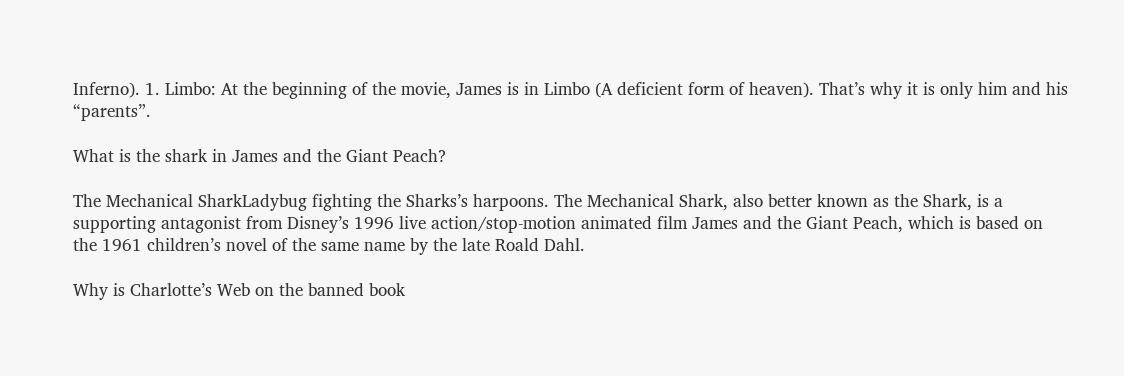Inferno). 1. Limbo: At the beginning of the movie, James is in Limbo (A deficient form of heaven). That’s why it is only him and his “parents”.

What is the shark in James and the Giant Peach?

The Mechanical SharkLadybug fighting the Sharks’s harpoons. The Mechanical Shark, also better known as the Shark, is a supporting antagonist from Disney’s 1996 live action/stop-motion animated film James and the Giant Peach, which is based on the 1961 children’s novel of the same name by the late Roald Dahl.

Why is Charlotte’s Web on the banned book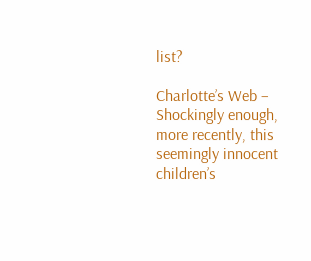list?

Charlotte’s Web – Shockingly enough, more recently, this seemingly innocent children’s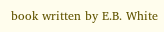book written by E.B. White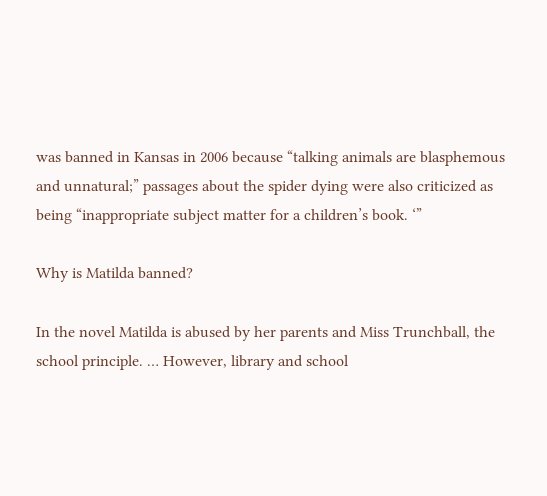was banned in Kansas in 2006 because “talking animals are blasphemous and unnatural;” passages about the spider dying were also criticized as being “inappropriate subject matter for a children’s book. ‘”

Why is Matilda banned?

In the novel Matilda is abused by her parents and Miss Trunchball, the school principle. … However, library and school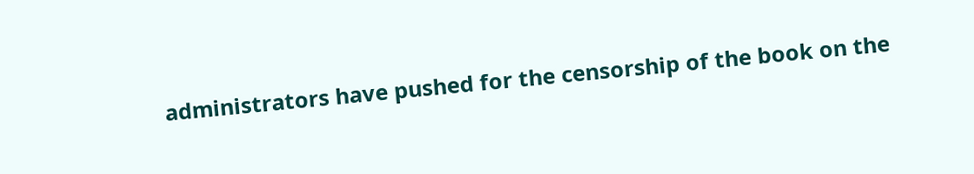administrators have pushed for the censorship of the book on the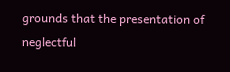grounds that the presentation of neglectful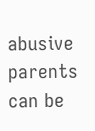abusive parents can be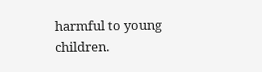harmful to young children.